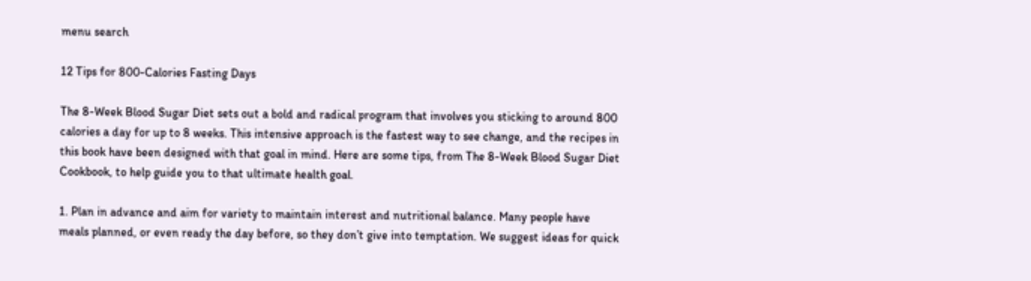menu search

12 Tips for 800-Calories Fasting Days

The 8-Week Blood Sugar Diet sets out a bold and radical program that involves you sticking to around 800 calories a day for up to 8 weeks. This intensive approach is the fastest way to see change, and the recipes in this book have been designed with that goal in mind. Here are some tips, from The 8-Week Blood Sugar Diet Cookbook, to help guide you to that ultimate health goal.

1. Plan in advance and aim for variety to maintain interest and nutritional balance. Many people have meals planned, or even ready the day before, so they don’t give into temptation. We suggest ideas for quick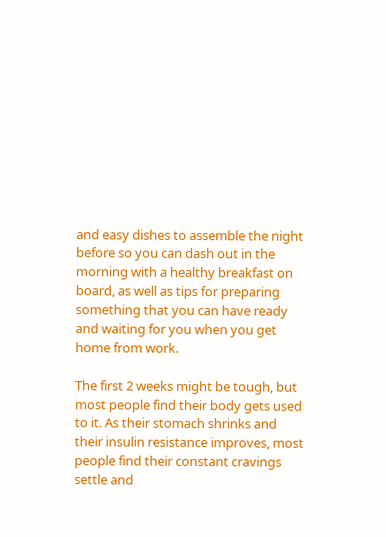and easy dishes to assemble the night before so you can dash out in the morning with a healthy breakfast on board, as well as tips for preparing something that you can have ready and waiting for you when you get home from work.

The first 2 weeks might be tough, but most people find their body gets used to it. As their stomach shrinks and their insulin resistance improves, most people find their constant cravings settle and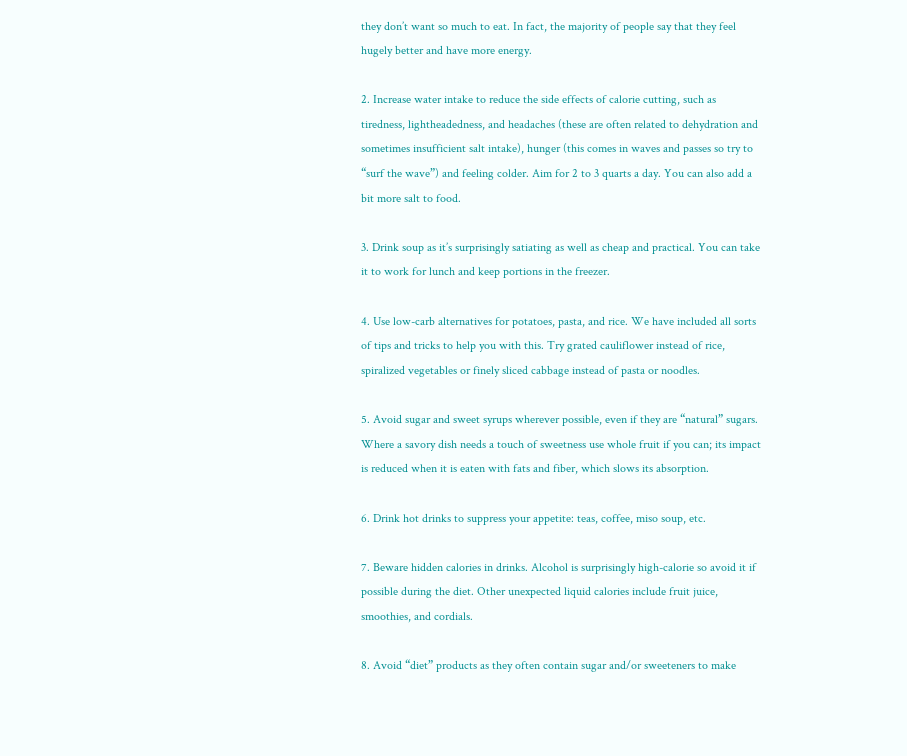they don’t want so much to eat. In fact, the majority of people say that they feel hugely better and have more energy.

2. Increase water intake to reduce the side effects of calorie cutting, such as tiredness, lightheadedness, and headaches (these are often related to dehydration and sometimes insufficient salt intake), hunger (this comes in waves and passes so try to “surf the wave”) and feeling colder. Aim for 2 to 3 quarts a day. You can also add a bit more salt to food.

3. Drink soup as it’s surprisingly satiating as well as cheap and practical. You can take it to work for lunch and keep portions in the freezer.

4. Use low-carb alternatives for potatoes, pasta, and rice. We have included all sorts of tips and tricks to help you with this. Try grated cauliflower instead of rice, spiralized vegetables or finely sliced cabbage instead of pasta or noodles.

5. Avoid sugar and sweet syrups wherever possible, even if they are “natural” sugars. Where a savory dish needs a touch of sweetness use whole fruit if you can; its impact is reduced when it is eaten with fats and fiber, which slows its absorption.

6. Drink hot drinks to suppress your appetite: teas, coffee, miso soup, etc.

7. Beware hidden calories in drinks. Alcohol is surprisingly high-calorie so avoid it if possible during the diet. Other unexpected liquid calories include fruit juice, smoothies, and cordials.

8. Avoid “diet” products as they often contain sugar and/or sweeteners to make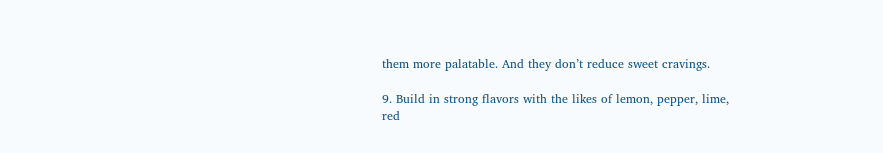them more palatable. And they don’t reduce sweet cravings.

9. Build in strong flavors with the likes of lemon, pepper, lime, red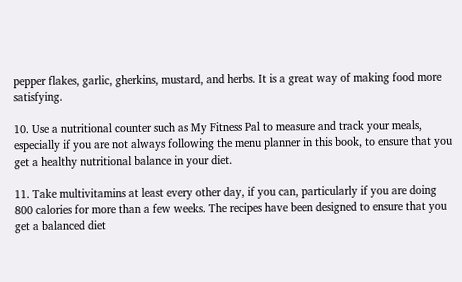pepper flakes, garlic, gherkins, mustard, and herbs. It is a great way of making food more satisfying.

10. Use a nutritional counter such as My Fitness Pal to measure and track your meals, especially if you are not always following the menu planner in this book, to ensure that you get a healthy nutritional balance in your diet.

11. Take multivitamins at least every other day, if you can, particularly if you are doing 800 calories for more than a few weeks. The recipes have been designed to ensure that you get a balanced diet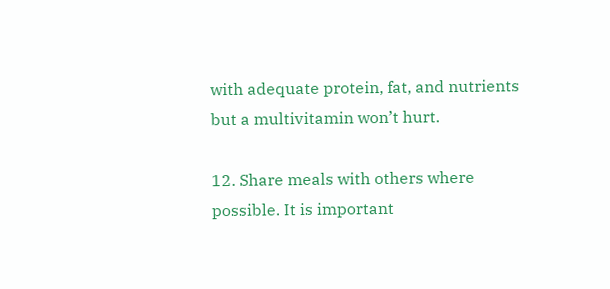with adequate protein, fat, and nutrients but a multivitamin won’t hurt.

12. Share meals with others where possible. It is important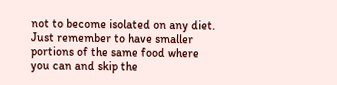not to become isolated on any diet. Just remember to have smaller portions of the same food where you can and skip the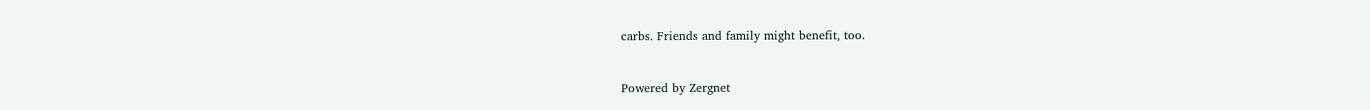carbs. Friends and family might benefit, too.


Powered by Zergnet